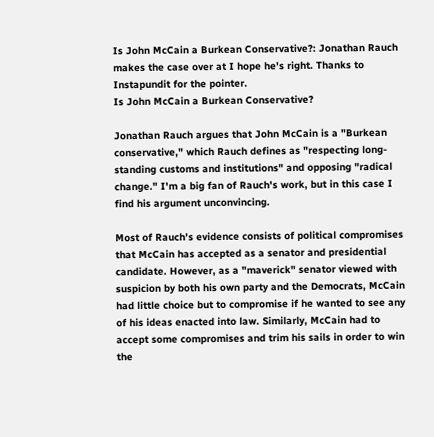Is John McCain a Burkean Conservative?: Jonathan Rauch makes the case over at I hope he's right. Thanks to Instapundit for the pointer.
Is John McCain a Burkean Conservative?

Jonathan Rauch argues that John McCain is a "Burkean conservative," which Rauch defines as "respecting long-standing customs and institutions" and opposing "radical change." I'm a big fan of Rauch's work, but in this case I find his argument unconvincing.

Most of Rauch's evidence consists of political compromises that McCain has accepted as a senator and presidential candidate. However, as a "maverick" senator viewed with suspicion by both his own party and the Democrats, McCain had little choice but to compromise if he wanted to see any of his ideas enacted into law. Similarly, McCain had to accept some compromises and trim his sails in order to win the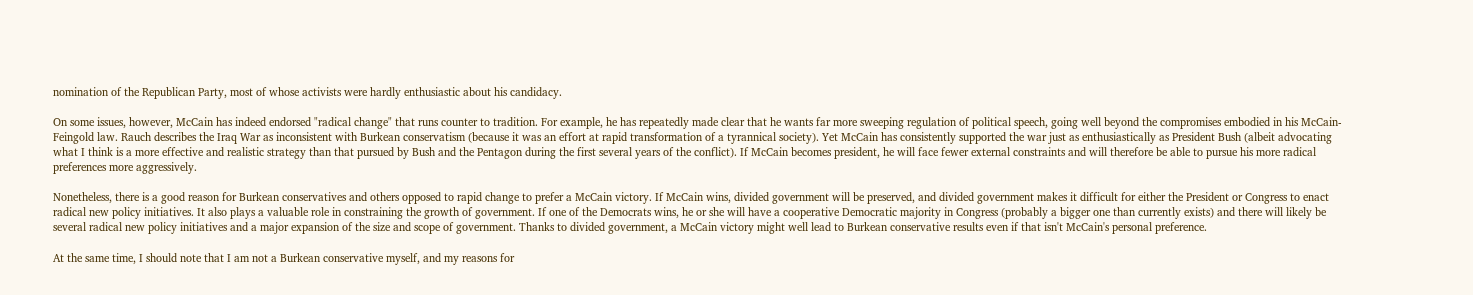nomination of the Republican Party, most of whose activists were hardly enthusiastic about his candidacy.

On some issues, however, McCain has indeed endorsed "radical change" that runs counter to tradition. For example, he has repeatedly made clear that he wants far more sweeping regulation of political speech, going well beyond the compromises embodied in his McCain-Feingold law. Rauch describes the Iraq War as inconsistent with Burkean conservatism (because it was an effort at rapid transformation of a tyrannical society). Yet McCain has consistently supported the war just as enthusiastically as President Bush (albeit advocating what I think is a more effective and realistic strategy than that pursued by Bush and the Pentagon during the first several years of the conflict). If McCain becomes president, he will face fewer external constraints and will therefore be able to pursue his more radical preferences more aggressively.

Nonetheless, there is a good reason for Burkean conservatives and others opposed to rapid change to prefer a McCain victory. If McCain wins, divided government will be preserved, and divided government makes it difficult for either the President or Congress to enact radical new policy initiatives. It also plays a valuable role in constraining the growth of government. If one of the Democrats wins, he or she will have a cooperative Democratic majority in Congress (probably a bigger one than currently exists) and there will likely be several radical new policy initiatives and a major expansion of the size and scope of government. Thanks to divided government, a McCain victory might well lead to Burkean conservative results even if that isn't McCain's personal preference.

At the same time, I should note that I am not a Burkean conservative myself, and my reasons for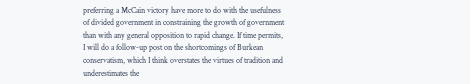preferring a McCain victory have more to do with the usefulness of divided government in constraining the growth of government than with any general opposition to rapid change. If time permits, I will do a follow-up post on the shortcomings of Burkean conservatism, which I think overstates the virtues of tradition and underestimates the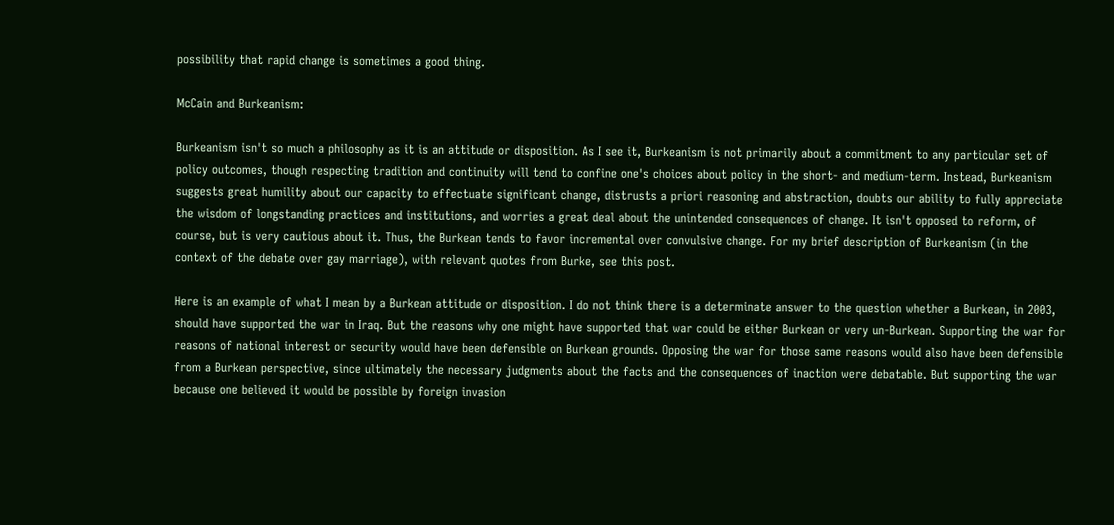possibility that rapid change is sometimes a good thing.

McCain and Burkeanism:

Burkeanism isn't so much a philosophy as it is an attitude or disposition. As I see it, Burkeanism is not primarily about a commitment to any particular set of policy outcomes, though respecting tradition and continuity will tend to confine one's choices about policy in the short- and medium-term. Instead, Burkeanism suggests great humility about our capacity to effectuate significant change, distrusts a priori reasoning and abstraction, doubts our ability to fully appreciate the wisdom of longstanding practices and institutions, and worries a great deal about the unintended consequences of change. It isn't opposed to reform, of course, but is very cautious about it. Thus, the Burkean tends to favor incremental over convulsive change. For my brief description of Burkeanism (in the context of the debate over gay marriage), with relevant quotes from Burke, see this post.

Here is an example of what I mean by a Burkean attitude or disposition. I do not think there is a determinate answer to the question whether a Burkean, in 2003, should have supported the war in Iraq. But the reasons why one might have supported that war could be either Burkean or very un-Burkean. Supporting the war for reasons of national interest or security would have been defensible on Burkean grounds. Opposing the war for those same reasons would also have been defensible from a Burkean perspective, since ultimately the necessary judgments about the facts and the consequences of inaction were debatable. But supporting the war because one believed it would be possible by foreign invasion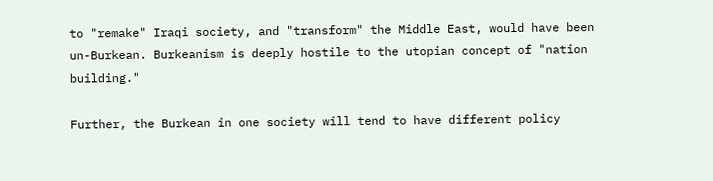to "remake" Iraqi society, and "transform" the Middle East, would have been un-Burkean. Burkeanism is deeply hostile to the utopian concept of "nation building."

Further, the Burkean in one society will tend to have different policy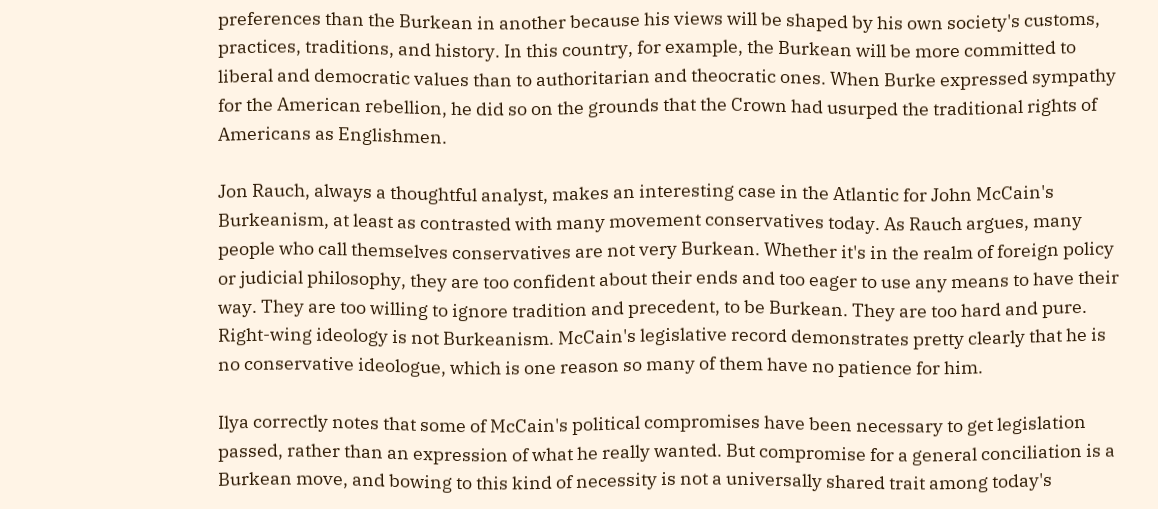preferences than the Burkean in another because his views will be shaped by his own society's customs, practices, traditions, and history. In this country, for example, the Burkean will be more committed to liberal and democratic values than to authoritarian and theocratic ones. When Burke expressed sympathy for the American rebellion, he did so on the grounds that the Crown had usurped the traditional rights of Americans as Englishmen.

Jon Rauch, always a thoughtful analyst, makes an interesting case in the Atlantic for John McCain's Burkeanism, at least as contrasted with many movement conservatives today. As Rauch argues, many people who call themselves conservatives are not very Burkean. Whether it's in the realm of foreign policy or judicial philosophy, they are too confident about their ends and too eager to use any means to have their way. They are too willing to ignore tradition and precedent, to be Burkean. They are too hard and pure. Right-wing ideology is not Burkeanism. McCain's legislative record demonstrates pretty clearly that he is no conservative ideologue, which is one reason so many of them have no patience for him.

Ilya correctly notes that some of McCain's political compromises have been necessary to get legislation passed, rather than an expression of what he really wanted. But compromise for a general conciliation is a Burkean move, and bowing to this kind of necessity is not a universally shared trait among today's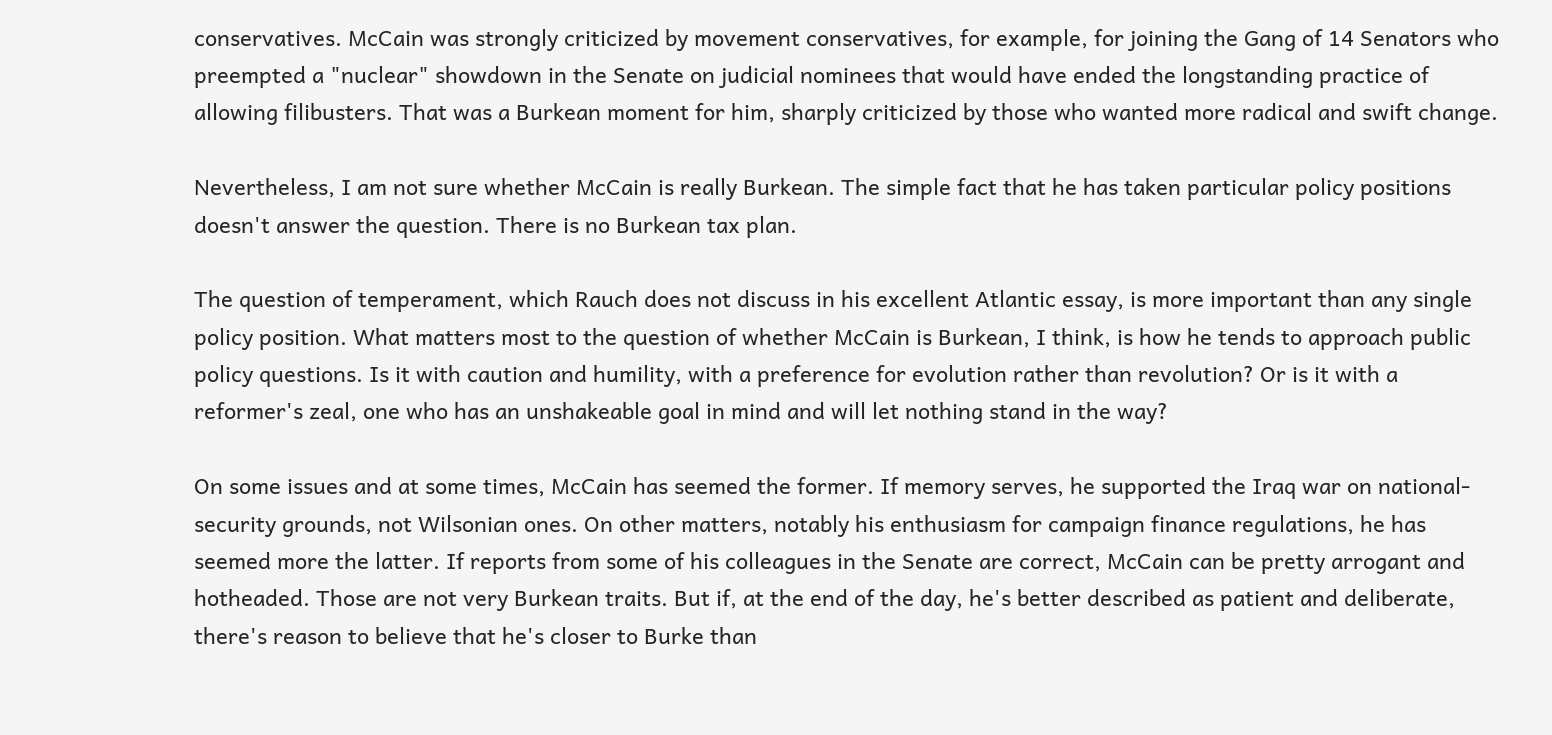conservatives. McCain was strongly criticized by movement conservatives, for example, for joining the Gang of 14 Senators who preempted a "nuclear" showdown in the Senate on judicial nominees that would have ended the longstanding practice of allowing filibusters. That was a Burkean moment for him, sharply criticized by those who wanted more radical and swift change.

Nevertheless, I am not sure whether McCain is really Burkean. The simple fact that he has taken particular policy positions doesn't answer the question. There is no Burkean tax plan.

The question of temperament, which Rauch does not discuss in his excellent Atlantic essay, is more important than any single policy position. What matters most to the question of whether McCain is Burkean, I think, is how he tends to approach public policy questions. Is it with caution and humility, with a preference for evolution rather than revolution? Or is it with a reformer's zeal, one who has an unshakeable goal in mind and will let nothing stand in the way?

On some issues and at some times, McCain has seemed the former. If memory serves, he supported the Iraq war on national-security grounds, not Wilsonian ones. On other matters, notably his enthusiasm for campaign finance regulations, he has seemed more the latter. If reports from some of his colleagues in the Senate are correct, McCain can be pretty arrogant and hotheaded. Those are not very Burkean traits. But if, at the end of the day, he's better described as patient and deliberate, there's reason to believe that he's closer to Burke than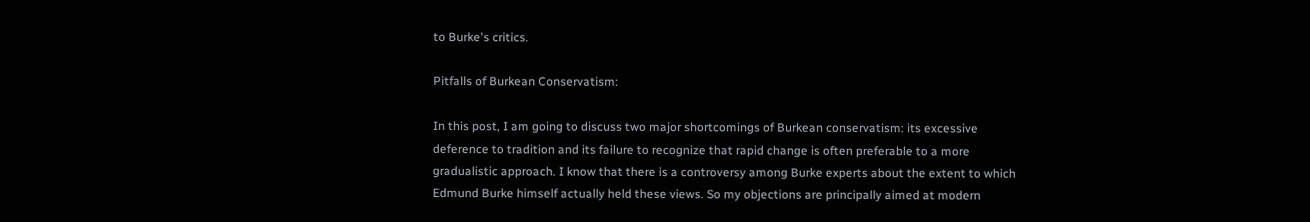to Burke's critics.

Pitfalls of Burkean Conservatism:

In this post, I am going to discuss two major shortcomings of Burkean conservatism: its excessive deference to tradition and its failure to recognize that rapid change is often preferable to a more gradualistic approach. I know that there is a controversy among Burke experts about the extent to which Edmund Burke himself actually held these views. So my objections are principally aimed at modern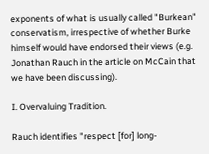exponents of what is usually called "Burkean" conservatism, irrespective of whether Burke himself would have endorsed their views (e.g. Jonathan Rauch in the article on McCain that we have been discussing).

I. Overvaluing Tradition.

Rauch identifies "respect [for] long-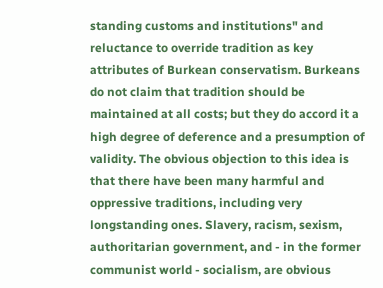standing customs and institutions" and reluctance to override tradition as key attributes of Burkean conservatism. Burkeans do not claim that tradition should be maintained at all costs; but they do accord it a high degree of deference and a presumption of validity. The obvious objection to this idea is that there have been many harmful and oppressive traditions, including very longstanding ones. Slavery, racism, sexism, authoritarian government, and - in the former communist world - socialism, are obvious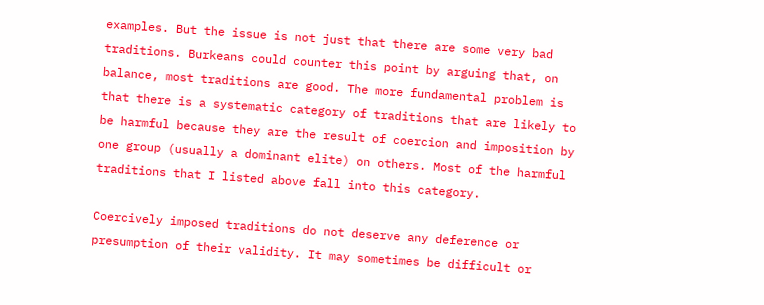examples. But the issue is not just that there are some very bad traditions. Burkeans could counter this point by arguing that, on balance, most traditions are good. The more fundamental problem is that there is a systematic category of traditions that are likely to be harmful because they are the result of coercion and imposition by one group (usually a dominant elite) on others. Most of the harmful traditions that I listed above fall into this category.

Coercively imposed traditions do not deserve any deference or presumption of their validity. It may sometimes be difficult or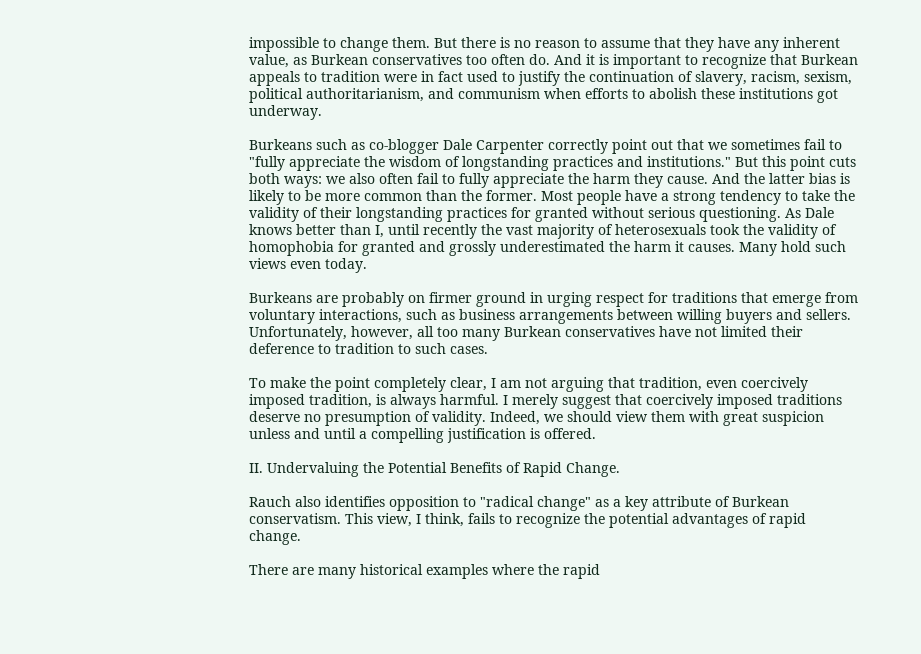impossible to change them. But there is no reason to assume that they have any inherent value, as Burkean conservatives too often do. And it is important to recognize that Burkean appeals to tradition were in fact used to justify the continuation of slavery, racism, sexism, political authoritarianism, and communism when efforts to abolish these institutions got underway.

Burkeans such as co-blogger Dale Carpenter correctly point out that we sometimes fail to "fully appreciate the wisdom of longstanding practices and institutions." But this point cuts both ways: we also often fail to fully appreciate the harm they cause. And the latter bias is likely to be more common than the former. Most people have a strong tendency to take the validity of their longstanding practices for granted without serious questioning. As Dale knows better than I, until recently the vast majority of heterosexuals took the validity of homophobia for granted and grossly underestimated the harm it causes. Many hold such views even today.

Burkeans are probably on firmer ground in urging respect for traditions that emerge from voluntary interactions, such as business arrangements between willing buyers and sellers. Unfortunately, however, all too many Burkean conservatives have not limited their deference to tradition to such cases.

To make the point completely clear, I am not arguing that tradition, even coercively imposed tradition, is always harmful. I merely suggest that coercively imposed traditions deserve no presumption of validity. Indeed, we should view them with great suspicion unless and until a compelling justification is offered.

II. Undervaluing the Potential Benefits of Rapid Change.

Rauch also identifies opposition to "radical change" as a key attribute of Burkean conservatism. This view, I think, fails to recognize the potential advantages of rapid change.

There are many historical examples where the rapid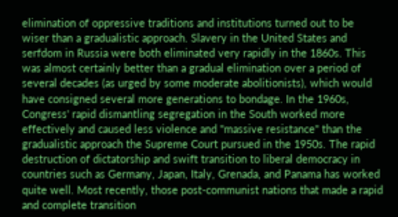elimination of oppressive traditions and institutions turned out to be wiser than a gradualistic approach. Slavery in the United States and serfdom in Russia were both eliminated very rapidly in the 1860s. This was almost certainly better than a gradual elimination over a period of several decades (as urged by some moderate abolitionists), which would have consigned several more generations to bondage. In the 1960s, Congress' rapid dismantling segregation in the South worked more effectively and caused less violence and "massive resistance" than the gradualistic approach the Supreme Court pursued in the 1950s. The rapid destruction of dictatorship and swift transition to liberal democracy in countries such as Germany, Japan, Italy, Grenada, and Panama has worked quite well. Most recently, those post-communist nations that made a rapid and complete transition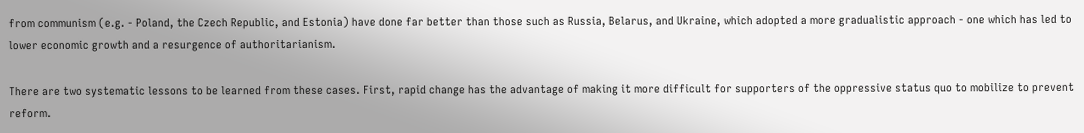from communism (e.g. - Poland, the Czech Republic, and Estonia) have done far better than those such as Russia, Belarus, and Ukraine, which adopted a more gradualistic approach - one which has led to lower economic growth and a resurgence of authoritarianism.

There are two systematic lessons to be learned from these cases. First, rapid change has the advantage of making it more difficult for supporters of the oppressive status quo to mobilize to prevent reform.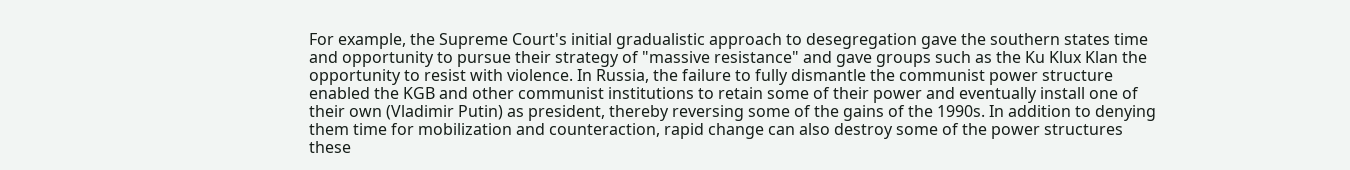For example, the Supreme Court's initial gradualistic approach to desegregation gave the southern states time and opportunity to pursue their strategy of "massive resistance" and gave groups such as the Ku Klux Klan the opportunity to resist with violence. In Russia, the failure to fully dismantle the communist power structure enabled the KGB and other communist institutions to retain some of their power and eventually install one of their own (Vladimir Putin) as president, thereby reversing some of the gains of the 1990s. In addition to denying them time for mobilization and counteraction, rapid change can also destroy some of the power structures these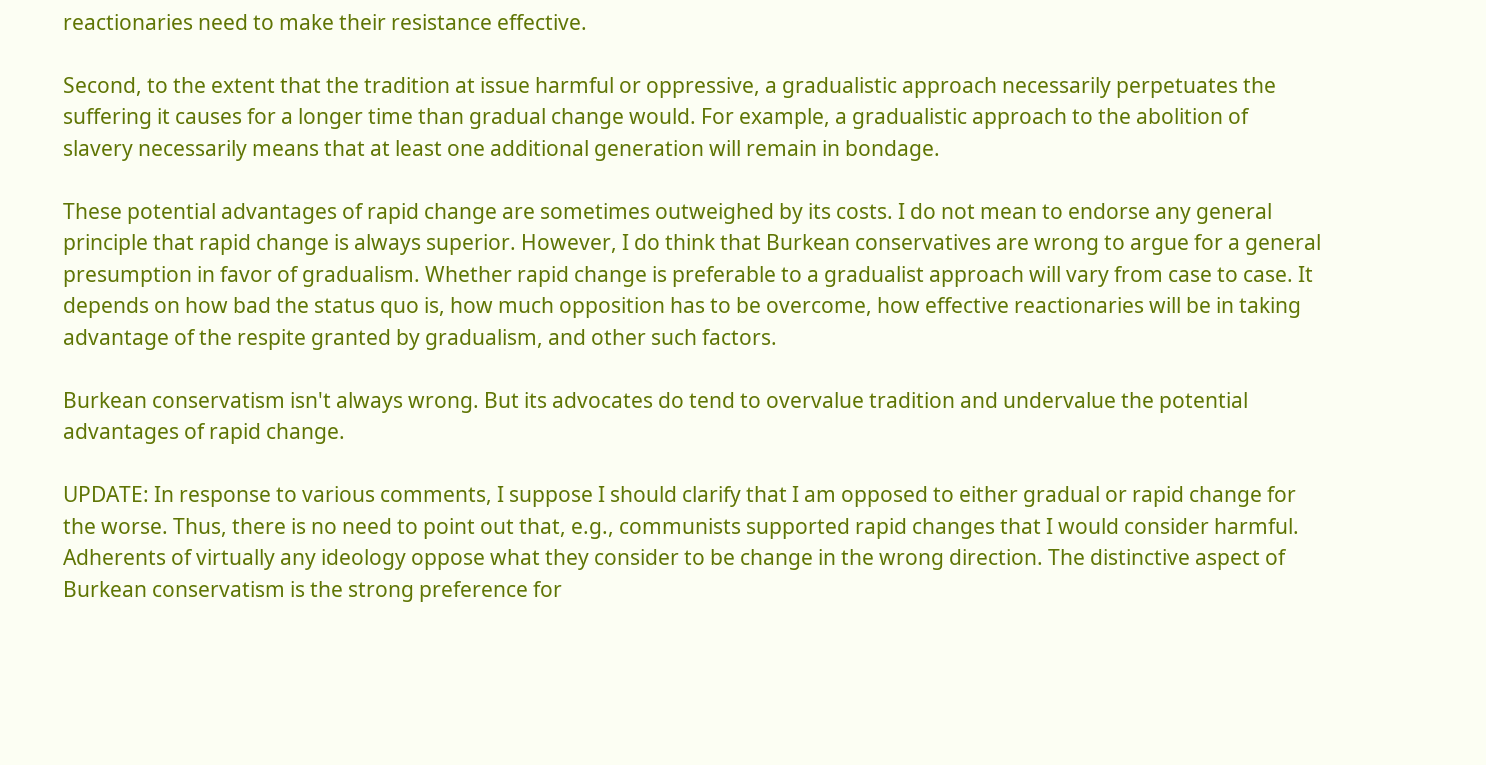reactionaries need to make their resistance effective.

Second, to the extent that the tradition at issue harmful or oppressive, a gradualistic approach necessarily perpetuates the suffering it causes for a longer time than gradual change would. For example, a gradualistic approach to the abolition of slavery necessarily means that at least one additional generation will remain in bondage.

These potential advantages of rapid change are sometimes outweighed by its costs. I do not mean to endorse any general principle that rapid change is always superior. However, I do think that Burkean conservatives are wrong to argue for a general presumption in favor of gradualism. Whether rapid change is preferable to a gradualist approach will vary from case to case. It depends on how bad the status quo is, how much opposition has to be overcome, how effective reactionaries will be in taking advantage of the respite granted by gradualism, and other such factors.

Burkean conservatism isn't always wrong. But its advocates do tend to overvalue tradition and undervalue the potential advantages of rapid change.

UPDATE: In response to various comments, I suppose I should clarify that I am opposed to either gradual or rapid change for the worse. Thus, there is no need to point out that, e.g., communists supported rapid changes that I would consider harmful. Adherents of virtually any ideology oppose what they consider to be change in the wrong direction. The distinctive aspect of Burkean conservatism is the strong preference for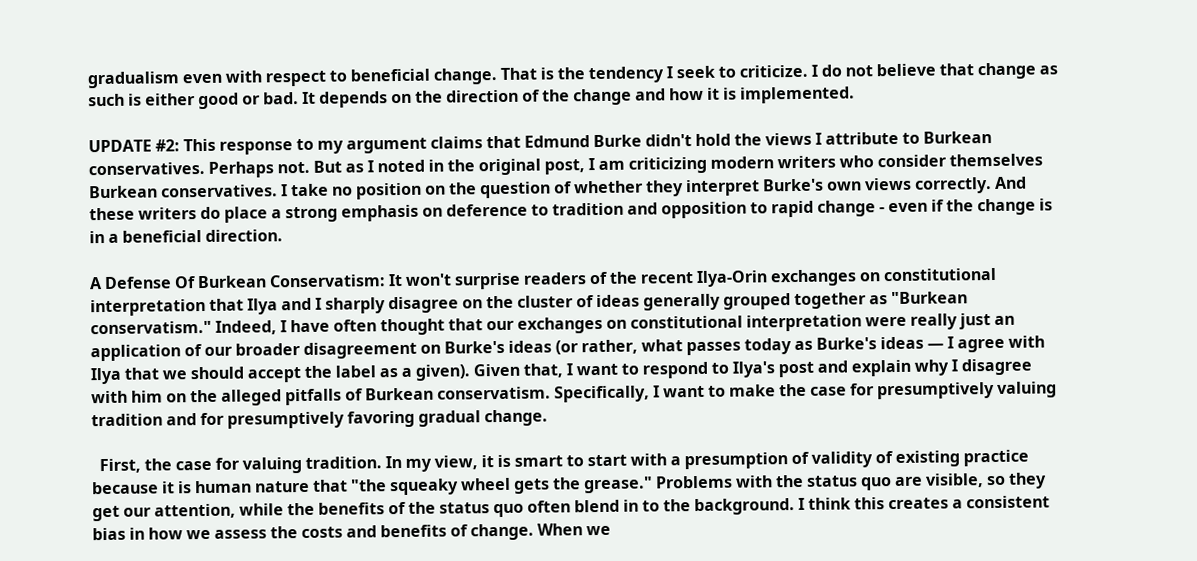gradualism even with respect to beneficial change. That is the tendency I seek to criticize. I do not believe that change as such is either good or bad. It depends on the direction of the change and how it is implemented.

UPDATE #2: This response to my argument claims that Edmund Burke didn't hold the views I attribute to Burkean conservatives. Perhaps not. But as I noted in the original post, I am criticizing modern writers who consider themselves Burkean conservatives. I take no position on the question of whether they interpret Burke's own views correctly. And these writers do place a strong emphasis on deference to tradition and opposition to rapid change - even if the change is in a beneficial direction.

A Defense Of Burkean Conservatism: It won't surprise readers of the recent Ilya-Orin exchanges on constitutional interpretation that Ilya and I sharply disagree on the cluster of ideas generally grouped together as "Burkean conservatism." Indeed, I have often thought that our exchanges on constitutional interpretation were really just an application of our broader disagreement on Burke's ideas (or rather, what passes today as Burke's ideas — I agree with Ilya that we should accept the label as a given). Given that, I want to respond to Ilya's post and explain why I disagree with him on the alleged pitfalls of Burkean conservatism. Specifically, I want to make the case for presumptively valuing tradition and for presumptively favoring gradual change.

  First, the case for valuing tradition. In my view, it is smart to start with a presumption of validity of existing practice because it is human nature that "the squeaky wheel gets the grease." Problems with the status quo are visible, so they get our attention, while the benefits of the status quo often blend in to the background. I think this creates a consistent bias in how we assess the costs and benefits of change. When we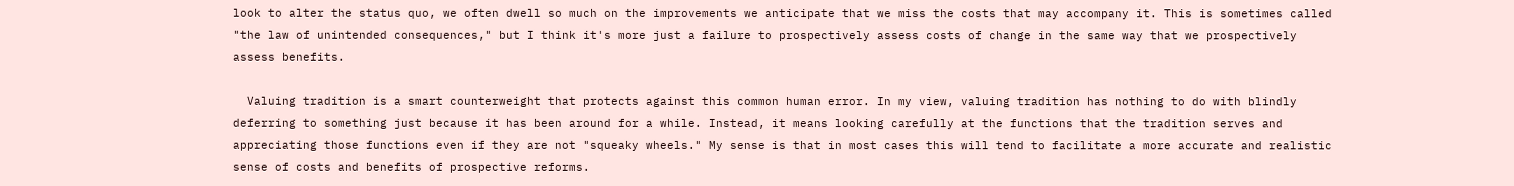look to alter the status quo, we often dwell so much on the improvements we anticipate that we miss the costs that may accompany it. This is sometimes called "the law of unintended consequences," but I think it's more just a failure to prospectively assess costs of change in the same way that we prospectively assess benefits.

  Valuing tradition is a smart counterweight that protects against this common human error. In my view, valuing tradition has nothing to do with blindly deferring to something just because it has been around for a while. Instead, it means looking carefully at the functions that the tradition serves and appreciating those functions even if they are not "squeaky wheels." My sense is that in most cases this will tend to facilitate a more accurate and realistic sense of costs and benefits of prospective reforms.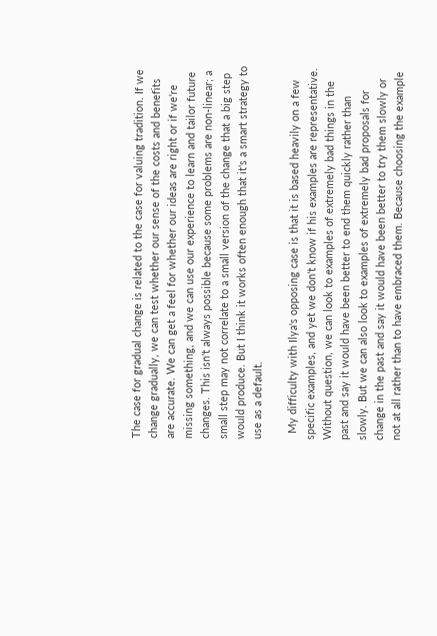The case for gradual change is related to the case for valuing tradition. If we change gradually, we can test whether our sense of the costs and benefits are accurate. We can get a feel for whether our ideas are right or if we're missing something, and we can use our experience to learn and tailor future changes. This isn't always possible because some problems are non-linear; a small step may not correlate to a small version of the change that a big step would produce. But I think it works often enough that it's a smart strategy to use as a default.

  My difficulty with Ilya's opposing case is that it is based heavily on a few specific examples, and yet we don't know if his examples are representative. Without question, we can look to examples of extremely bad things in the past and say it would have been better to end them quickly rather than slowly. But we can also look to examples of extremely bad proposals for change in the past and say it would have been better to try them slowly or not at all rather than to have embraced them. Because choosing the example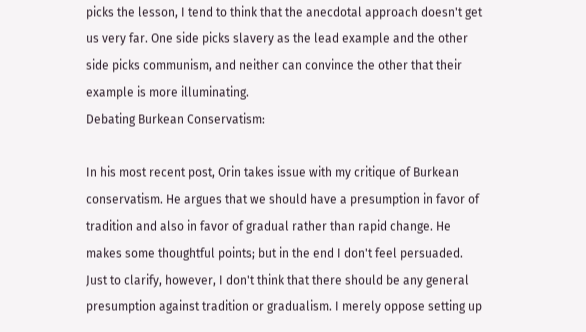picks the lesson, I tend to think that the anecdotal approach doesn't get us very far. One side picks slavery as the lead example and the other side picks communism, and neither can convince the other that their example is more illuminating.
Debating Burkean Conservatism:

In his most recent post, Orin takes issue with my critique of Burkean conservatism. He argues that we should have a presumption in favor of tradition and also in favor of gradual rather than rapid change. He makes some thoughtful points; but in the end I don't feel persuaded. Just to clarify, however, I don't think that there should be any general presumption against tradition or gradualism. I merely oppose setting up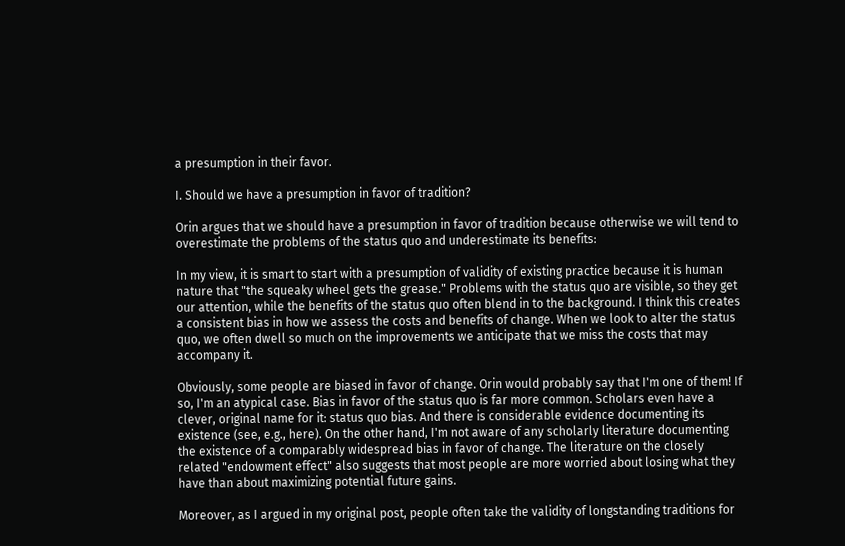a presumption in their favor.

I. Should we have a presumption in favor of tradition?

Orin argues that we should have a presumption in favor of tradition because otherwise we will tend to overestimate the problems of the status quo and underestimate its benefits:

In my view, it is smart to start with a presumption of validity of existing practice because it is human nature that "the squeaky wheel gets the grease." Problems with the status quo are visible, so they get our attention, while the benefits of the status quo often blend in to the background. I think this creates a consistent bias in how we assess the costs and benefits of change. When we look to alter the status quo, we often dwell so much on the improvements we anticipate that we miss the costs that may accompany it.

Obviously, some people are biased in favor of change. Orin would probably say that I'm one of them! If so, I'm an atypical case. Bias in favor of the status quo is far more common. Scholars even have a clever, original name for it: status quo bias. And there is considerable evidence documenting its existence (see, e.g., here). On the other hand, I'm not aware of any scholarly literature documenting the existence of a comparably widespread bias in favor of change. The literature on the closely related "endowment effect" also suggests that most people are more worried about losing what they have than about maximizing potential future gains.

Moreover, as I argued in my original post, people often take the validity of longstanding traditions for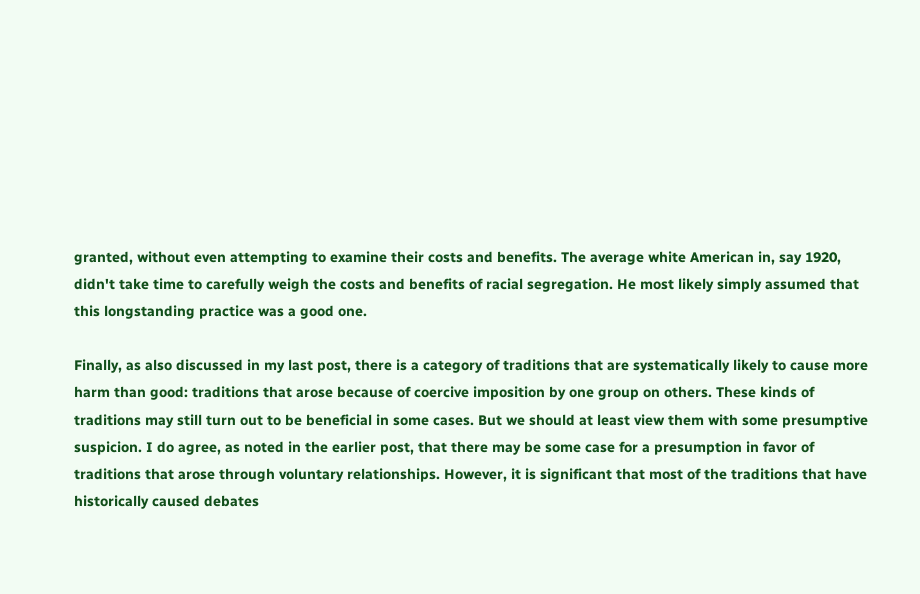granted, without even attempting to examine their costs and benefits. The average white American in, say 1920, didn't take time to carefully weigh the costs and benefits of racial segregation. He most likely simply assumed that this longstanding practice was a good one.

Finally, as also discussed in my last post, there is a category of traditions that are systematically likely to cause more harm than good: traditions that arose because of coercive imposition by one group on others. These kinds of traditions may still turn out to be beneficial in some cases. But we should at least view them with some presumptive suspicion. I do agree, as noted in the earlier post, that there may be some case for a presumption in favor of traditions that arose through voluntary relationships. However, it is significant that most of the traditions that have historically caused debates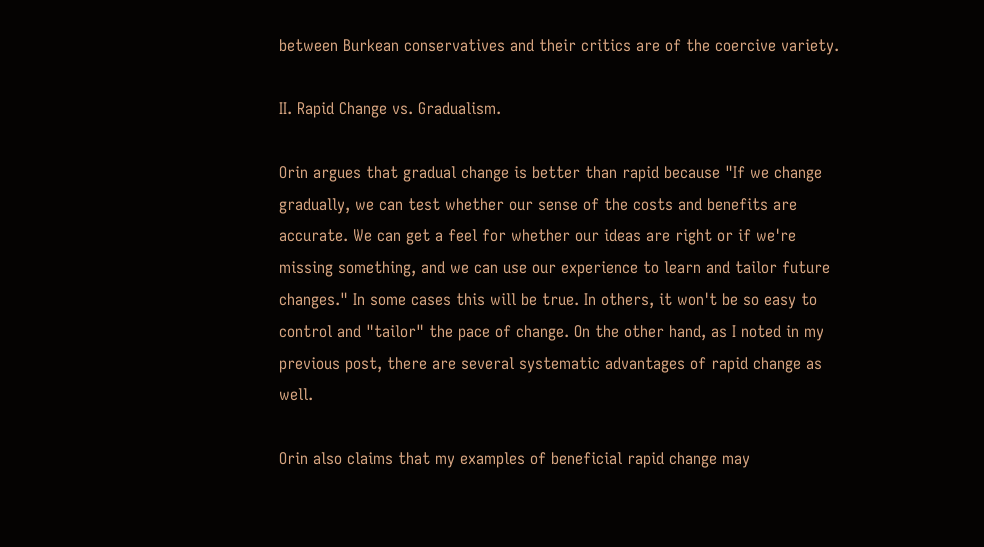between Burkean conservatives and their critics are of the coercive variety.

II. Rapid Change vs. Gradualism.

Orin argues that gradual change is better than rapid because "If we change gradually, we can test whether our sense of the costs and benefits are accurate. We can get a feel for whether our ideas are right or if we're missing something, and we can use our experience to learn and tailor future changes." In some cases this will be true. In others, it won't be so easy to control and "tailor" the pace of change. On the other hand, as I noted in my previous post, there are several systematic advantages of rapid change as well.

Orin also claims that my examples of beneficial rapid change may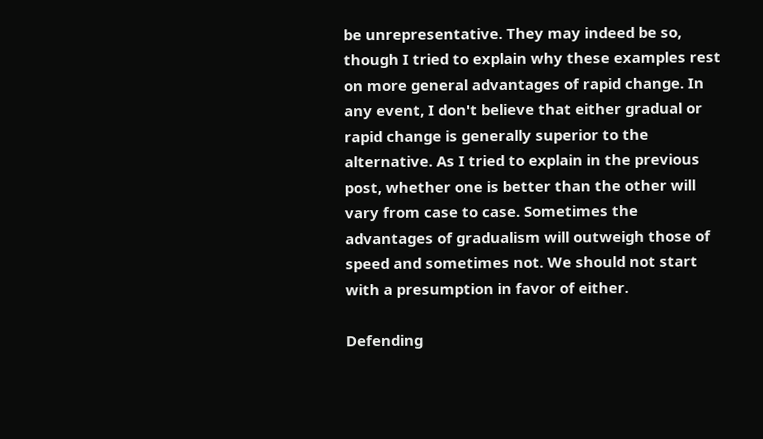be unrepresentative. They may indeed be so, though I tried to explain why these examples rest on more general advantages of rapid change. In any event, I don't believe that either gradual or rapid change is generally superior to the alternative. As I tried to explain in the previous post, whether one is better than the other will vary from case to case. Sometimes the advantages of gradualism will outweigh those of speed and sometimes not. We should not start with a presumption in favor of either.

Defending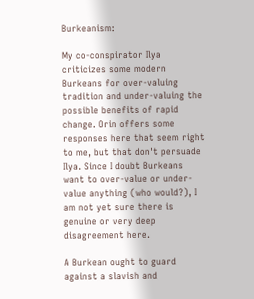Burkeanism:

My co-conspirator Ilya criticizes some modern Burkeans for over-valuing tradition and under-valuing the possible benefits of rapid change. Orin offers some responses here that seem right to me, but that don't persuade Ilya. Since I doubt Burkeans want to over-value or under-value anything (who would?), I am not yet sure there is genuine or very deep disagreement here.

A Burkean ought to guard against a slavish and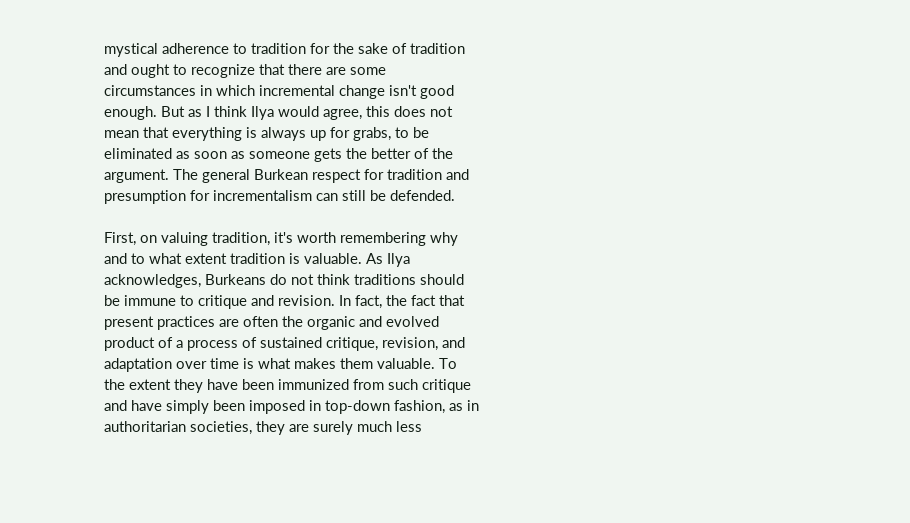mystical adherence to tradition for the sake of tradition and ought to recognize that there are some circumstances in which incremental change isn't good enough. But as I think Ilya would agree, this does not mean that everything is always up for grabs, to be eliminated as soon as someone gets the better of the argument. The general Burkean respect for tradition and presumption for incrementalism can still be defended.

First, on valuing tradition, it's worth remembering why and to what extent tradition is valuable. As Ilya acknowledges, Burkeans do not think traditions should be immune to critique and revision. In fact, the fact that present practices are often the organic and evolved product of a process of sustained critique, revision, and adaptation over time is what makes them valuable. To the extent they have been immunized from such critique and have simply been imposed in top-down fashion, as in authoritarian societies, they are surely much less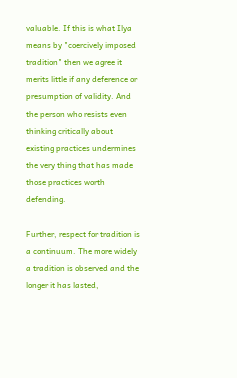valuable. If this is what Ilya means by "coercively imposed tradition" then we agree it merits little if any deference or presumption of validity. And the person who resists even thinking critically about existing practices undermines the very thing that has made those practices worth defending.

Further, respect for tradition is a continuum. The more widely a tradition is observed and the longer it has lasted,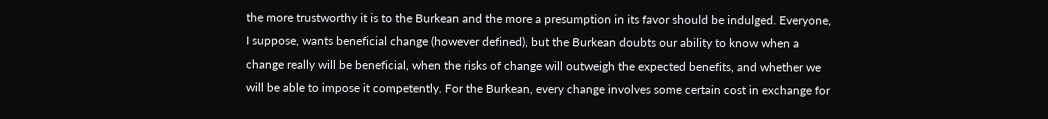the more trustworthy it is to the Burkean and the more a presumption in its favor should be indulged. Everyone, I suppose, wants beneficial change (however defined), but the Burkean doubts our ability to know when a change really will be beneficial, when the risks of change will outweigh the expected benefits, and whether we will be able to impose it competently. For the Burkean, every change involves some certain cost in exchange for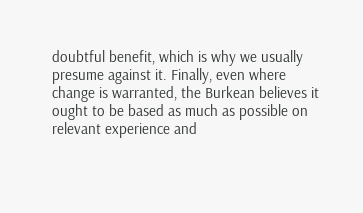doubtful benefit, which is why we usually presume against it. Finally, even where change is warranted, the Burkean believes it ought to be based as much as possible on relevant experience and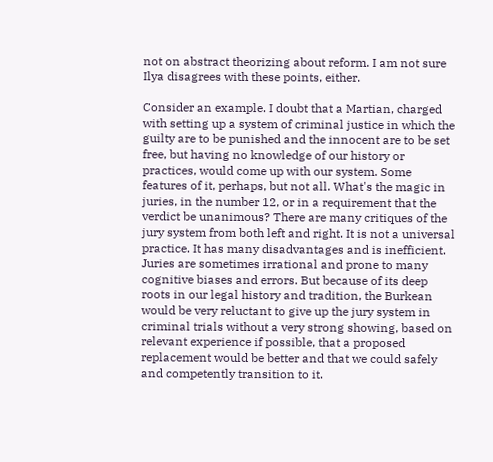not on abstract theorizing about reform. I am not sure Ilya disagrees with these points, either.

Consider an example. I doubt that a Martian, charged with setting up a system of criminal justice in which the guilty are to be punished and the innocent are to be set free, but having no knowledge of our history or practices, would come up with our system. Some features of it, perhaps, but not all. What's the magic in juries, in the number 12, or in a requirement that the verdict be unanimous? There are many critiques of the jury system from both left and right. It is not a universal practice. It has many disadvantages and is inefficient. Juries are sometimes irrational and prone to many cognitive biases and errors. But because of its deep roots in our legal history and tradition, the Burkean would be very reluctant to give up the jury system in criminal trials without a very strong showing, based on relevant experience if possible, that a proposed replacement would be better and that we could safely and competently transition to it.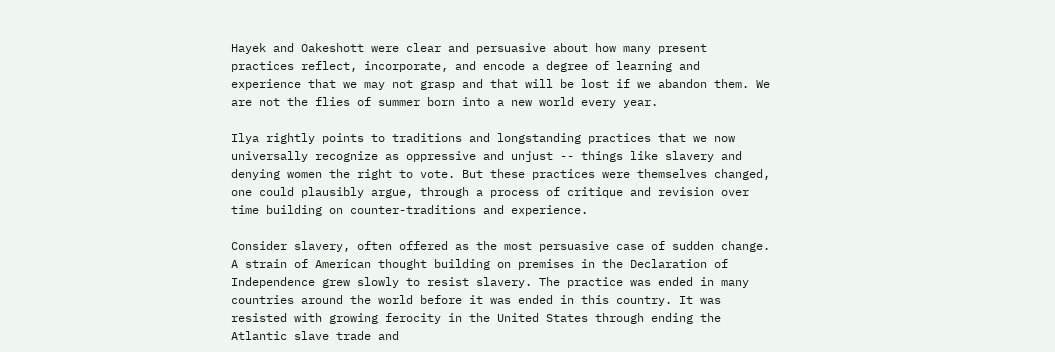Hayek and Oakeshott were clear and persuasive about how many present practices reflect, incorporate, and encode a degree of learning and experience that we may not grasp and that will be lost if we abandon them. We are not the flies of summer born into a new world every year.

Ilya rightly points to traditions and longstanding practices that we now universally recognize as oppressive and unjust -- things like slavery and denying women the right to vote. But these practices were themselves changed, one could plausibly argue, through a process of critique and revision over time building on counter-traditions and experience.

Consider slavery, often offered as the most persuasive case of sudden change. A strain of American thought building on premises in the Declaration of Independence grew slowly to resist slavery. The practice was ended in many countries around the world before it was ended in this country. It was resisted with growing ferocity in the United States through ending the Atlantic slave trade and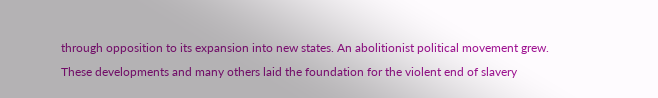through opposition to its expansion into new states. An abolitionist political movement grew. These developments and many others laid the foundation for the violent end of slavery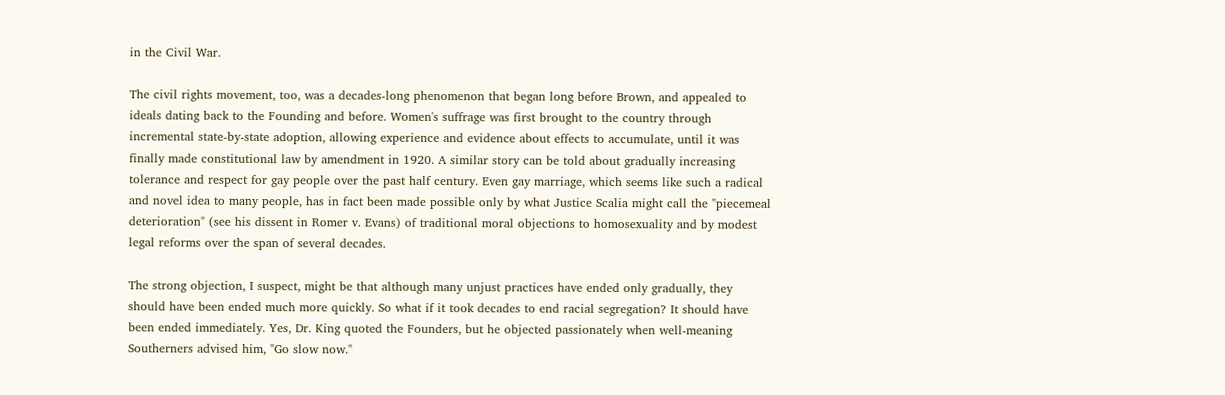in the Civil War.

The civil rights movement, too, was a decades-long phenomenon that began long before Brown, and appealed to ideals dating back to the Founding and before. Women's suffrage was first brought to the country through incremental state-by-state adoption, allowing experience and evidence about effects to accumulate, until it was finally made constitutional law by amendment in 1920. A similar story can be told about gradually increasing tolerance and respect for gay people over the past half century. Even gay marriage, which seems like such a radical and novel idea to many people, has in fact been made possible only by what Justice Scalia might call the "piecemeal deterioration" (see his dissent in Romer v. Evans) of traditional moral objections to homosexuality and by modest legal reforms over the span of several decades.

The strong objection, I suspect, might be that although many unjust practices have ended only gradually, they should have been ended much more quickly. So what if it took decades to end racial segregation? It should have been ended immediately. Yes, Dr. King quoted the Founders, but he objected passionately when well-meaning Southerners advised him, "Go slow now."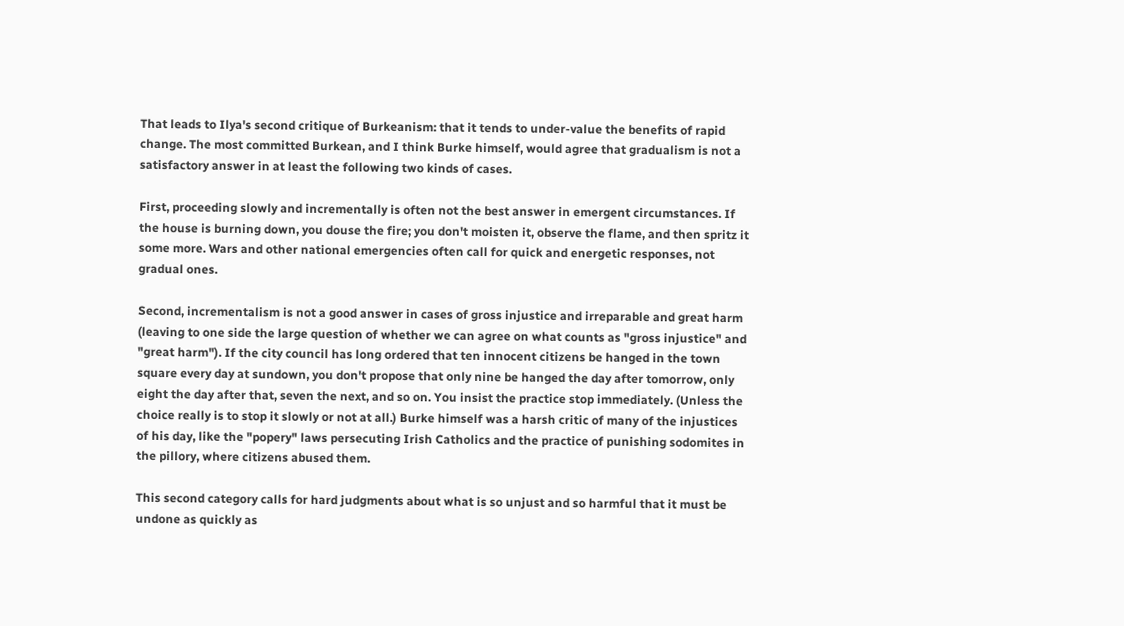That leads to Ilya's second critique of Burkeanism: that it tends to under-value the benefits of rapid change. The most committed Burkean, and I think Burke himself, would agree that gradualism is not a satisfactory answer in at least the following two kinds of cases.

First, proceeding slowly and incrementally is often not the best answer in emergent circumstances. If the house is burning down, you douse the fire; you don't moisten it, observe the flame, and then spritz it some more. Wars and other national emergencies often call for quick and energetic responses, not gradual ones.

Second, incrementalism is not a good answer in cases of gross injustice and irreparable and great harm (leaving to one side the large question of whether we can agree on what counts as "gross injustice" and "great harm"). If the city council has long ordered that ten innocent citizens be hanged in the town square every day at sundown, you don't propose that only nine be hanged the day after tomorrow, only eight the day after that, seven the next, and so on. You insist the practice stop immediately. (Unless the choice really is to stop it slowly or not at all.) Burke himself was a harsh critic of many of the injustices of his day, like the "popery" laws persecuting Irish Catholics and the practice of punishing sodomites in the pillory, where citizens abused them.

This second category calls for hard judgments about what is so unjust and so harmful that it must be undone as quickly as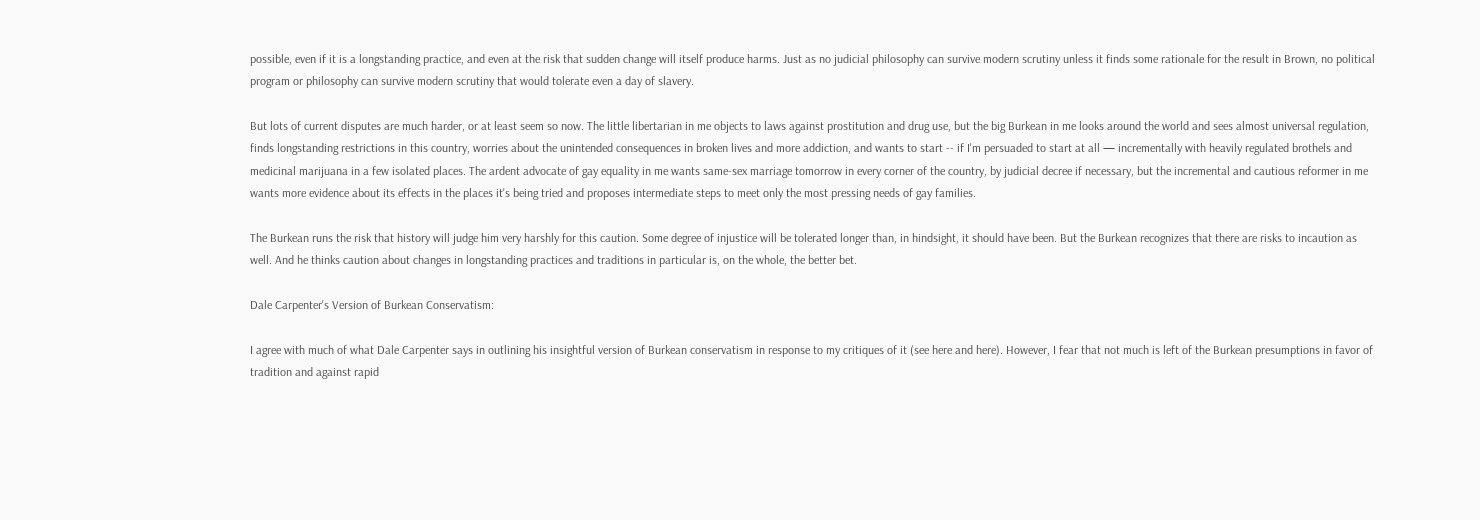possible, even if it is a longstanding practice, and even at the risk that sudden change will itself produce harms. Just as no judicial philosophy can survive modern scrutiny unless it finds some rationale for the result in Brown, no political program or philosophy can survive modern scrutiny that would tolerate even a day of slavery.

But lots of current disputes are much harder, or at least seem so now. The little libertarian in me objects to laws against prostitution and drug use, but the big Burkean in me looks around the world and sees almost universal regulation, finds longstanding restrictions in this country, worries about the unintended consequences in broken lives and more addiction, and wants to start -- if I'm persuaded to start at all — incrementally with heavily regulated brothels and medicinal marijuana in a few isolated places. The ardent advocate of gay equality in me wants same-sex marriage tomorrow in every corner of the country, by judicial decree if necessary, but the incremental and cautious reformer in me wants more evidence about its effects in the places it's being tried and proposes intermediate steps to meet only the most pressing needs of gay families.

The Burkean runs the risk that history will judge him very harshly for this caution. Some degree of injustice will be tolerated longer than, in hindsight, it should have been. But the Burkean recognizes that there are risks to incaution as well. And he thinks caution about changes in longstanding practices and traditions in particular is, on the whole, the better bet.

Dale Carpenter's Version of Burkean Conservatism:

I agree with much of what Dale Carpenter says in outlining his insightful version of Burkean conservatism in response to my critiques of it (see here and here). However, I fear that not much is left of the Burkean presumptions in favor of tradition and against rapid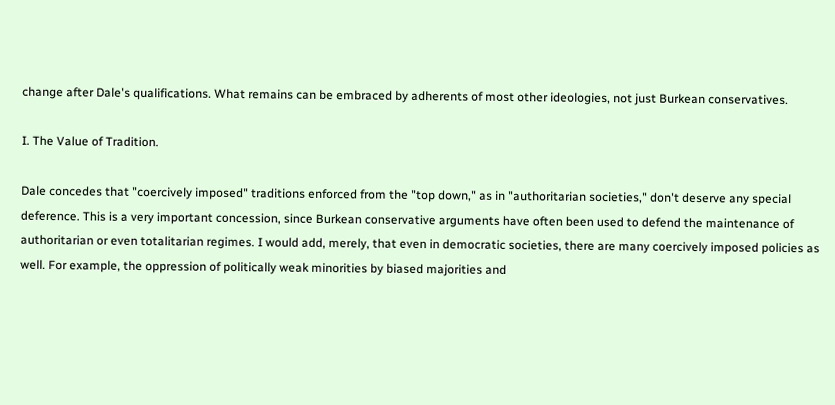change after Dale's qualifications. What remains can be embraced by adherents of most other ideologies, not just Burkean conservatives.

I. The Value of Tradition.

Dale concedes that "coercively imposed" traditions enforced from the "top down," as in "authoritarian societies," don't deserve any special deference. This is a very important concession, since Burkean conservative arguments have often been used to defend the maintenance of authoritarian or even totalitarian regimes. I would add, merely, that even in democratic societies, there are many coercively imposed policies as well. For example, the oppression of politically weak minorities by biased majorities and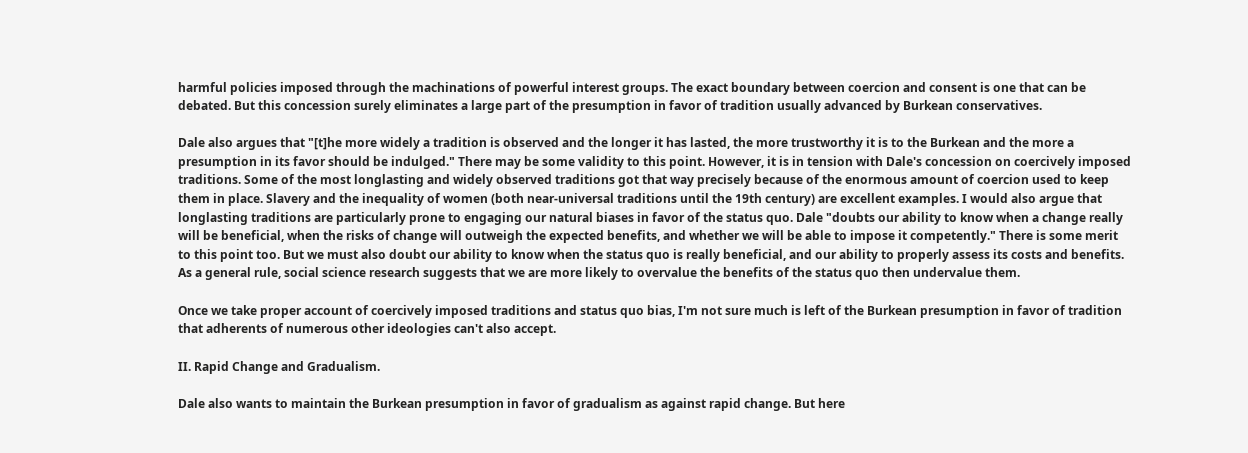harmful policies imposed through the machinations of powerful interest groups. The exact boundary between coercion and consent is one that can be debated. But this concession surely eliminates a large part of the presumption in favor of tradition usually advanced by Burkean conservatives.

Dale also argues that "[t]he more widely a tradition is observed and the longer it has lasted, the more trustworthy it is to the Burkean and the more a presumption in its favor should be indulged." There may be some validity to this point. However, it is in tension with Dale's concession on coercively imposed traditions. Some of the most longlasting and widely observed traditions got that way precisely because of the enormous amount of coercion used to keep them in place. Slavery and the inequality of women (both near-universal traditions until the 19th century) are excellent examples. I would also argue that longlasting traditions are particularly prone to engaging our natural biases in favor of the status quo. Dale "doubts our ability to know when a change really will be beneficial, when the risks of change will outweigh the expected benefits, and whether we will be able to impose it competently." There is some merit to this point too. But we must also doubt our ability to know when the status quo is really beneficial, and our ability to properly assess its costs and benefits. As a general rule, social science research suggests that we are more likely to overvalue the benefits of the status quo then undervalue them.

Once we take proper account of coercively imposed traditions and status quo bias, I'm not sure much is left of the Burkean presumption in favor of tradition that adherents of numerous other ideologies can't also accept.

II. Rapid Change and Gradualism.

Dale also wants to maintain the Burkean presumption in favor of gradualism as against rapid change. But here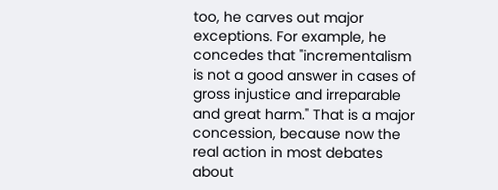too, he carves out major exceptions. For example, he concedes that "incrementalism is not a good answer in cases of gross injustice and irreparable and great harm." That is a major concession, because now the real action in most debates about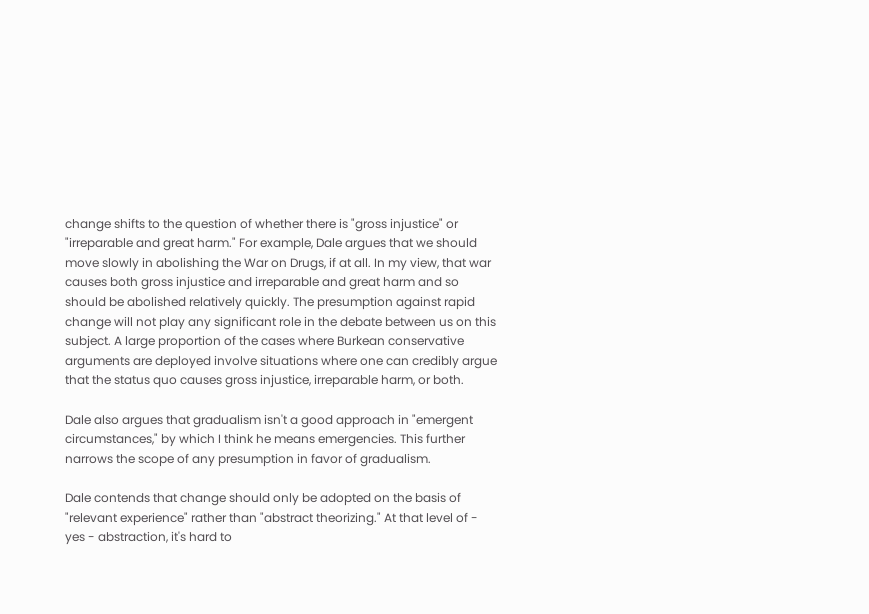change shifts to the question of whether there is "gross injustice" or "irreparable and great harm." For example, Dale argues that we should move slowly in abolishing the War on Drugs, if at all. In my view, that war causes both gross injustice and irreparable and great harm and so should be abolished relatively quickly. The presumption against rapid change will not play any significant role in the debate between us on this subject. A large proportion of the cases where Burkean conservative arguments are deployed involve situations where one can credibly argue that the status quo causes gross injustice, irreparable harm, or both.

Dale also argues that gradualism isn't a good approach in "emergent circumstances," by which I think he means emergencies. This further narrows the scope of any presumption in favor of gradualism.

Dale contends that change should only be adopted on the basis of "relevant experience" rather than "abstract theorizing." At that level of - yes - abstraction, it's hard to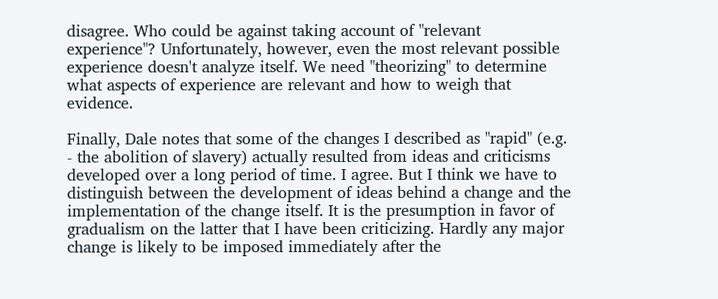disagree. Who could be against taking account of "relevant experience"? Unfortunately, however, even the most relevant possible experience doesn't analyze itself. We need "theorizing" to determine what aspects of experience are relevant and how to weigh that evidence.

Finally, Dale notes that some of the changes I described as "rapid" (e.g. - the abolition of slavery) actually resulted from ideas and criticisms developed over a long period of time. I agree. But I think we have to distinguish between the development of ideas behind a change and the implementation of the change itself. It is the presumption in favor of gradualism on the latter that I have been criticizing. Hardly any major change is likely to be imposed immediately after the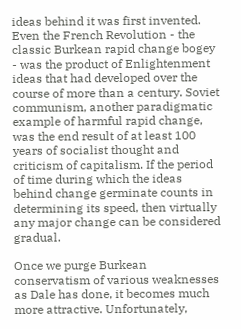ideas behind it was first invented. Even the French Revolution - the classic Burkean rapid change bogey - was the product of Enlightenment ideas that had developed over the course of more than a century. Soviet communism, another paradigmatic example of harmful rapid change, was the end result of at least 100 years of socialist thought and criticism of capitalism. If the period of time during which the ideas behind change germinate counts in determining its speed, then virtually any major change can be considered gradual.

Once we purge Burkean conservatism of various weaknesses as Dale has done, it becomes much more attractive. Unfortunately,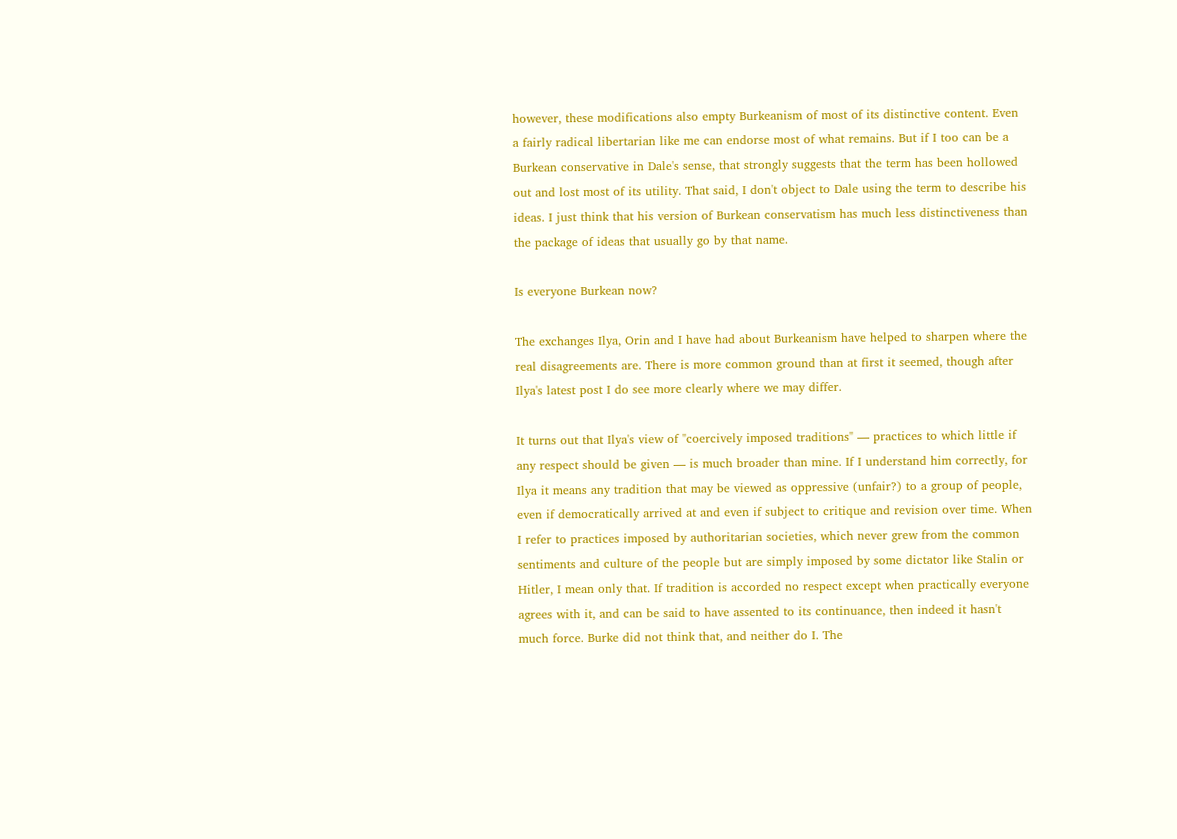however, these modifications also empty Burkeanism of most of its distinctive content. Even a fairly radical libertarian like me can endorse most of what remains. But if I too can be a Burkean conservative in Dale's sense, that strongly suggests that the term has been hollowed out and lost most of its utility. That said, I don't object to Dale using the term to describe his ideas. I just think that his version of Burkean conservatism has much less distinctiveness than the package of ideas that usually go by that name.

Is everyone Burkean now?

The exchanges Ilya, Orin and I have had about Burkeanism have helped to sharpen where the real disagreements are. There is more common ground than at first it seemed, though after Ilya's latest post I do see more clearly where we may differ.

It turns out that Ilya's view of "coercively imposed traditions" — practices to which little if any respect should be given — is much broader than mine. If I understand him correctly, for Ilya it means any tradition that may be viewed as oppressive (unfair?) to a group of people, even if democratically arrived at and even if subject to critique and revision over time. When I refer to practices imposed by authoritarian societies, which never grew from the common sentiments and culture of the people but are simply imposed by some dictator like Stalin or Hitler, I mean only that. If tradition is accorded no respect except when practically everyone agrees with it, and can be said to have assented to its continuance, then indeed it hasn't much force. Burke did not think that, and neither do I. The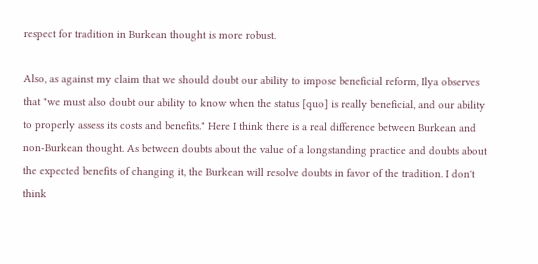respect for tradition in Burkean thought is more robust.

Also, as against my claim that we should doubt our ability to impose beneficial reform, Ilya observes that "we must also doubt our ability to know when the status [quo] is really beneficial, and our ability to properly assess its costs and benefits." Here I think there is a real difference between Burkean and non-Burkean thought. As between doubts about the value of a longstanding practice and doubts about the expected benefits of changing it, the Burkean will resolve doubts in favor of the tradition. I don't think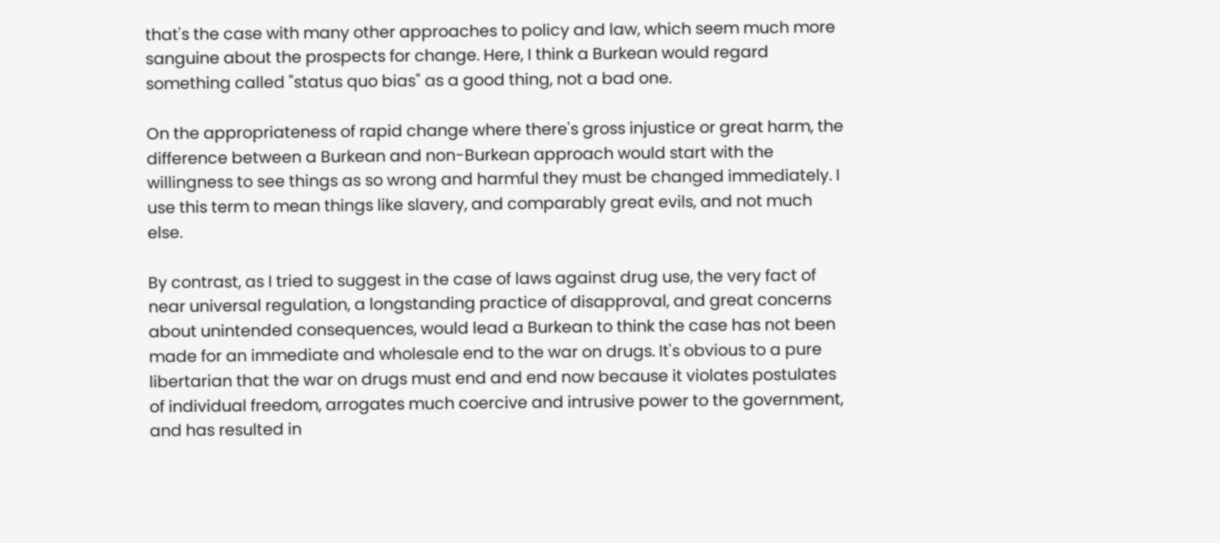that's the case with many other approaches to policy and law, which seem much more sanguine about the prospects for change. Here, I think a Burkean would regard something called "status quo bias" as a good thing, not a bad one.

On the appropriateness of rapid change where there's gross injustice or great harm, the difference between a Burkean and non-Burkean approach would start with the willingness to see things as so wrong and harmful they must be changed immediately. I use this term to mean things like slavery, and comparably great evils, and not much else.

By contrast, as I tried to suggest in the case of laws against drug use, the very fact of near universal regulation, a longstanding practice of disapproval, and great concerns about unintended consequences, would lead a Burkean to think the case has not been made for an immediate and wholesale end to the war on drugs. It's obvious to a pure libertarian that the war on drugs must end and end now because it violates postulates of individual freedom, arrogates much coercive and intrusive power to the government, and has resulted in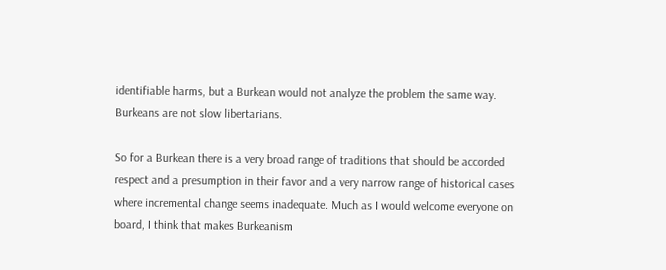identifiable harms, but a Burkean would not analyze the problem the same way. Burkeans are not slow libertarians.

So for a Burkean there is a very broad range of traditions that should be accorded respect and a presumption in their favor and a very narrow range of historical cases where incremental change seems inadequate. Much as I would welcome everyone on board, I think that makes Burkeanism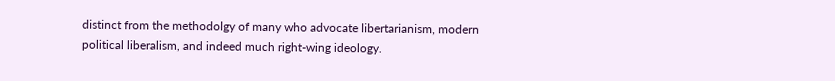distinct from the methodolgy of many who advocate libertarianism, modern political liberalism, and indeed much right-wing ideology.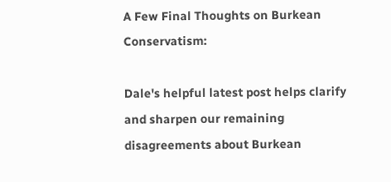A Few Final Thoughts on Burkean Conservatism:

Dale's helpful latest post helps clarify and sharpen our remaining disagreements about Burkean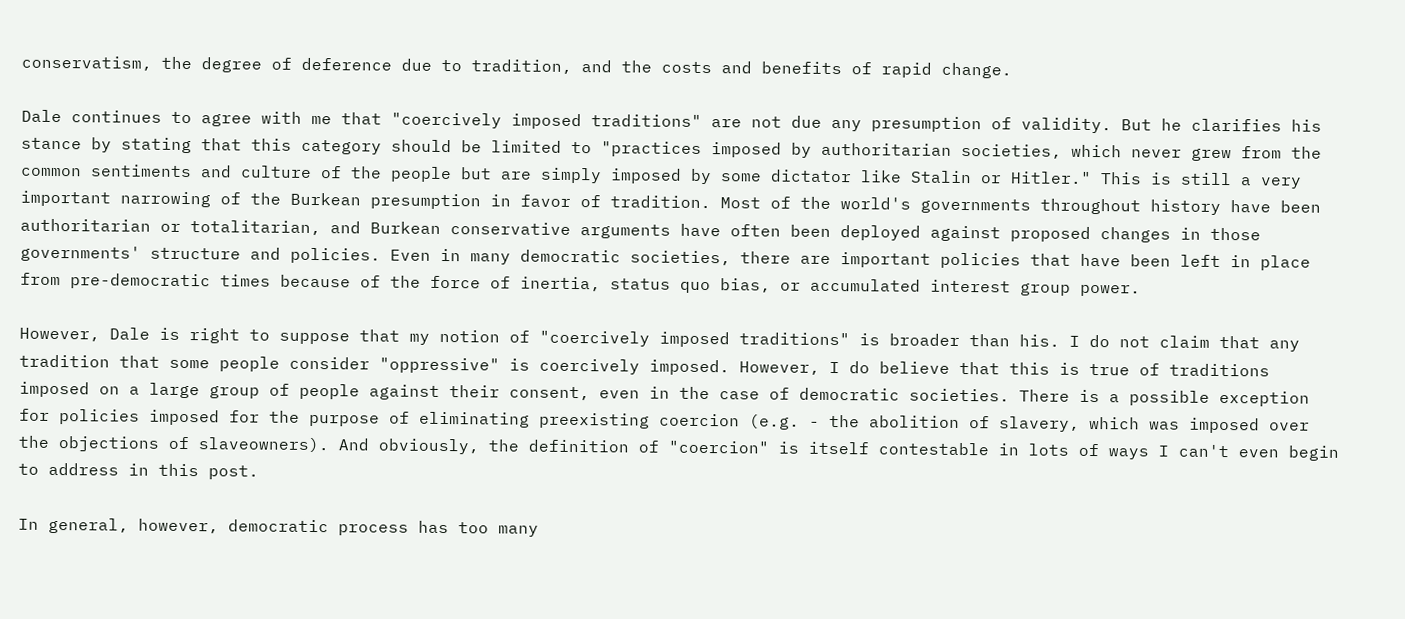conservatism, the degree of deference due to tradition, and the costs and benefits of rapid change.

Dale continues to agree with me that "coercively imposed traditions" are not due any presumption of validity. But he clarifies his stance by stating that this category should be limited to "practices imposed by authoritarian societies, which never grew from the common sentiments and culture of the people but are simply imposed by some dictator like Stalin or Hitler." This is still a very important narrowing of the Burkean presumption in favor of tradition. Most of the world's governments throughout history have been authoritarian or totalitarian, and Burkean conservative arguments have often been deployed against proposed changes in those governments' structure and policies. Even in many democratic societies, there are important policies that have been left in place from pre-democratic times because of the force of inertia, status quo bias, or accumulated interest group power.

However, Dale is right to suppose that my notion of "coercively imposed traditions" is broader than his. I do not claim that any tradition that some people consider "oppressive" is coercively imposed. However, I do believe that this is true of traditions imposed on a large group of people against their consent, even in the case of democratic societies. There is a possible exception for policies imposed for the purpose of eliminating preexisting coercion (e.g. - the abolition of slavery, which was imposed over the objections of slaveowners). And obviously, the definition of "coercion" is itself contestable in lots of ways I can't even begin to address in this post.

In general, however, democratic process has too many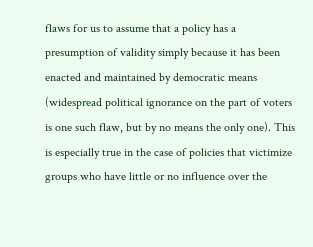flaws for us to assume that a policy has a presumption of validity simply because it has been enacted and maintained by democratic means (widespread political ignorance on the part of voters is one such flaw, but by no means the only one). This is especially true in the case of policies that victimize groups who have little or no influence over the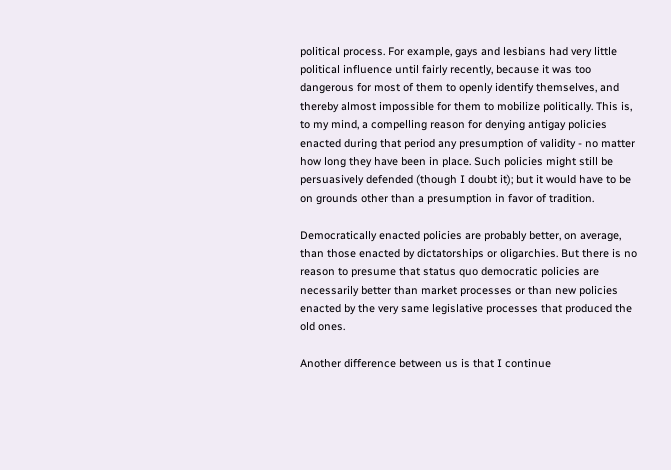political process. For example, gays and lesbians had very little political influence until fairly recently, because it was too dangerous for most of them to openly identify themselves, and thereby almost impossible for them to mobilize politically. This is, to my mind, a compelling reason for denying antigay policies enacted during that period any presumption of validity - no matter how long they have been in place. Such policies might still be persuasively defended (though I doubt it); but it would have to be on grounds other than a presumption in favor of tradition.

Democratically enacted policies are probably better, on average, than those enacted by dictatorships or oligarchies. But there is no reason to presume that status quo democratic policies are necessarily better than market processes or than new policies enacted by the very same legislative processes that produced the old ones.

Another difference between us is that I continue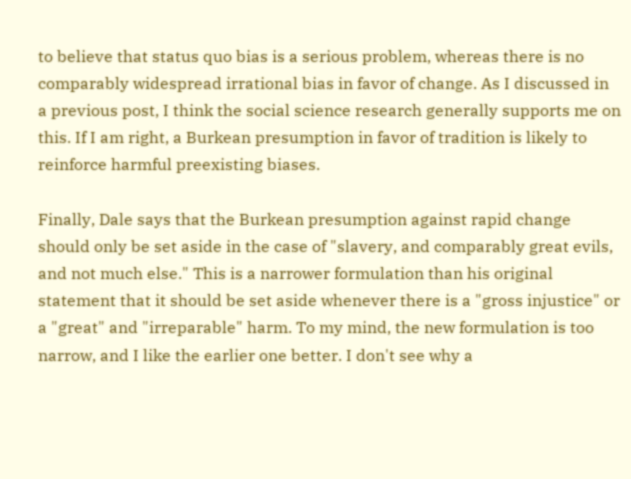to believe that status quo bias is a serious problem, whereas there is no comparably widespread irrational bias in favor of change. As I discussed in a previous post, I think the social science research generally supports me on this. If I am right, a Burkean presumption in favor of tradition is likely to reinforce harmful preexisting biases.

Finally, Dale says that the Burkean presumption against rapid change should only be set aside in the case of "slavery, and comparably great evils, and not much else." This is a narrower formulation than his original statement that it should be set aside whenever there is a "gross injustice" or a "great" and "irreparable" harm. To my mind, the new formulation is too narrow, and I like the earlier one better. I don't see why a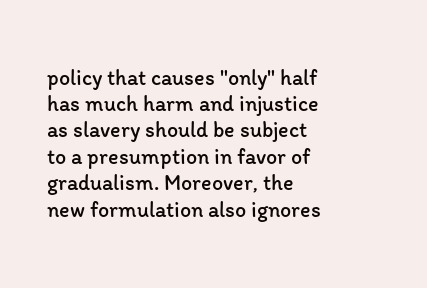policy that causes "only" half has much harm and injustice as slavery should be subject to a presumption in favor of gradualism. Moreover, the new formulation also ignores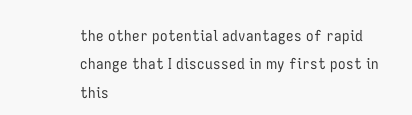the other potential advantages of rapid change that I discussed in my first post in this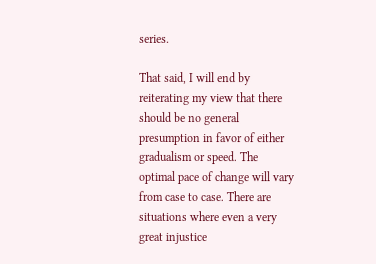series.

That said, I will end by reiterating my view that there should be no general presumption in favor of either gradualism or speed. The optimal pace of change will vary from case to case. There are situations where even a very great injustice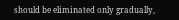should be eliminated only gradually,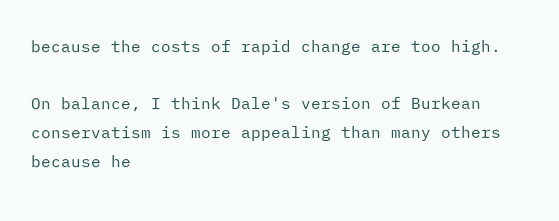because the costs of rapid change are too high.

On balance, I think Dale's version of Burkean conservatism is more appealing than many others because he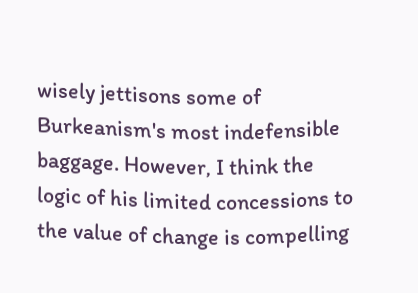wisely jettisons some of Burkeanism's most indefensible baggage. However, I think the logic of his limited concessions to the value of change is compelling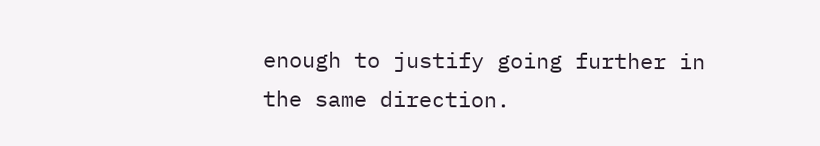enough to justify going further in the same direction.